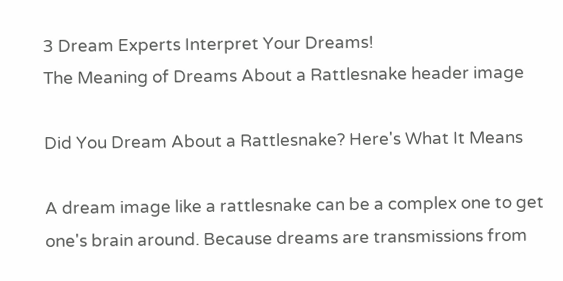3 Dream Experts Interpret Your Dreams!
The Meaning of Dreams About a Rattlesnake header image

Did You Dream About a Rattlesnake? Here's What It Means

A dream image like a rattlesnake can be a complex one to get one's brain around. Because dreams are transmissions from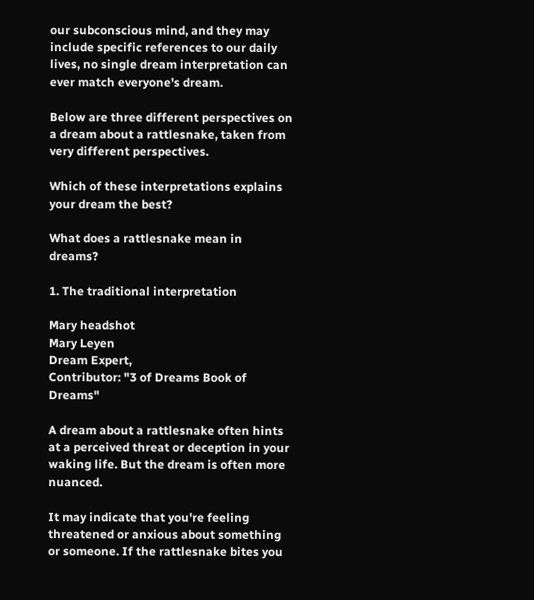our subconscious mind, and they may include specific references to our daily lives, no single dream interpretation can ever match everyone's dream.

Below are three different perspectives on a dream about a rattlesnake, taken from very different perspectives.

Which of these interpretations explains your dream the best?

What does a rattlesnake mean in dreams?

1. The traditional interpretation

Mary headshot
Mary Leyen
Dream Expert,
Contributor: "3 of Dreams Book of Dreams"

A dream about a rattlesnake often hints at a perceived threat or deception in your waking life. But the dream is often more nuanced.

It may indicate that you're feeling threatened or anxious about something or someone. If the rattlesnake bites you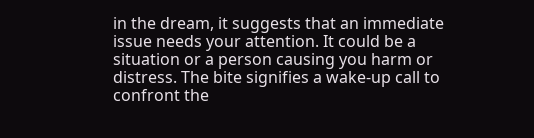in the dream, it suggests that an immediate issue needs your attention. It could be a situation or a person causing you harm or distress. The bite signifies a wake-up call to confront the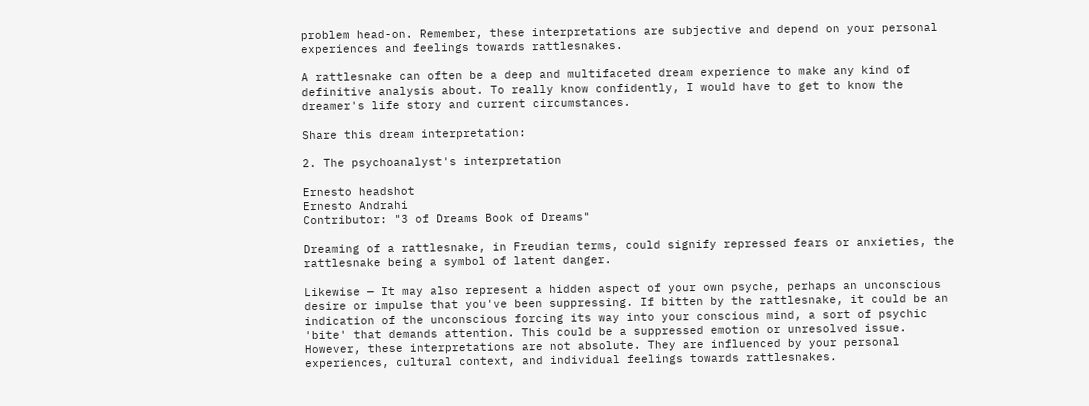problem head-on. Remember, these interpretations are subjective and depend on your personal experiences and feelings towards rattlesnakes.

A rattlesnake can often be a deep and multifaceted dream experience to make any kind of definitive analysis about. To really know confidently, I would have to get to know the dreamer's life story and current circumstances.

Share this dream interpretation:

2. The psychoanalyst's interpretation

Ernesto headshot
Ernesto Andrahi
Contributor: "3 of Dreams Book of Dreams"

Dreaming of a rattlesnake, in Freudian terms, could signify repressed fears or anxieties, the rattlesnake being a symbol of latent danger.

Likewise — It may also represent a hidden aspect of your own psyche, perhaps an unconscious desire or impulse that you've been suppressing. If bitten by the rattlesnake, it could be an indication of the unconscious forcing its way into your conscious mind, a sort of psychic 'bite' that demands attention. This could be a suppressed emotion or unresolved issue. However, these interpretations are not absolute. They are influenced by your personal experiences, cultural context, and individual feelings towards rattlesnakes.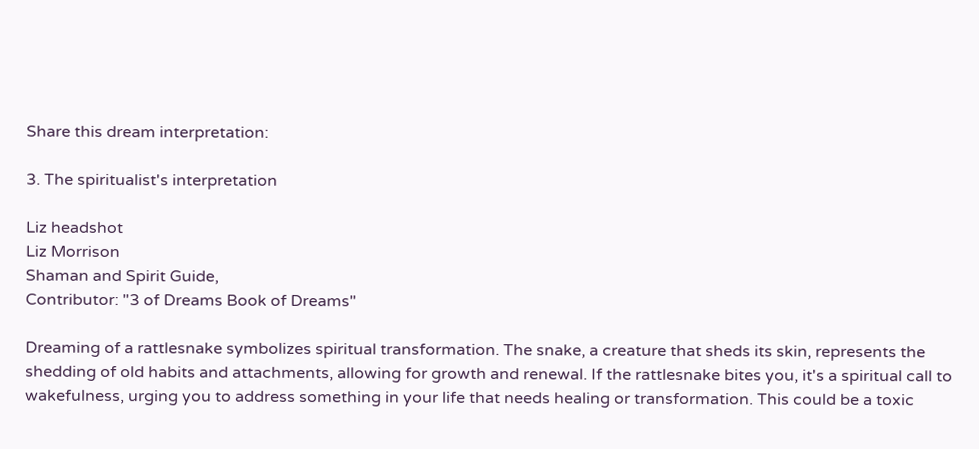Share this dream interpretation:

3. The spiritualist's interpretation

Liz headshot
Liz Morrison
Shaman and Spirit Guide,
Contributor: "3 of Dreams Book of Dreams"

Dreaming of a rattlesnake symbolizes spiritual transformation. The snake, a creature that sheds its skin, represents the shedding of old habits and attachments, allowing for growth and renewal. If the rattlesnake bites you, it's a spiritual call to wakefulness, urging you to address something in your life that needs healing or transformation. This could be a toxic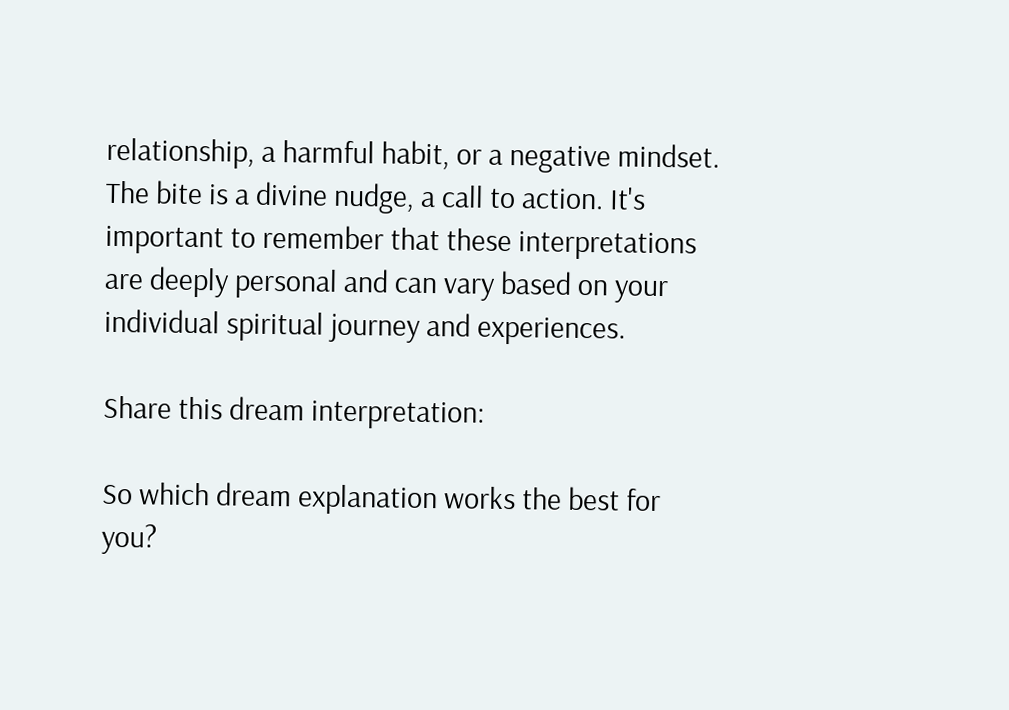relationship, a harmful habit, or a negative mindset. The bite is a divine nudge, a call to action. It's important to remember that these interpretations are deeply personal and can vary based on your individual spiritual journey and experiences.

Share this dream interpretation:

So which dream explanation works the best for you?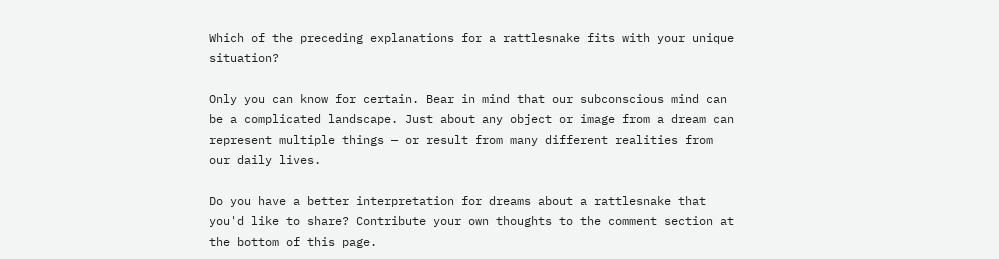Which of the preceding explanations for a rattlesnake fits with your unique situation?

Only you can know for certain. Bear in mind that our subconscious mind can be a complicated landscape. Just about any object or image from a dream can represent multiple things — or result from many different realities from our daily lives.

Do you have a better interpretation for dreams about a rattlesnake that you'd like to share? Contribute your own thoughts to the comment section at the bottom of this page.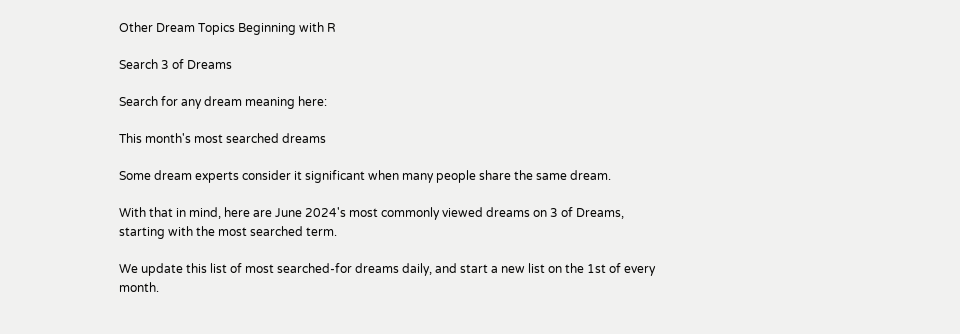Other Dream Topics Beginning with R

Search 3 of Dreams

Search for any dream meaning here:

This month's most searched dreams

Some dream experts consider it significant when many people share the same dream.

With that in mind, here are June 2024's most commonly viewed dreams on 3 of Dreams, starting with the most searched term.

We update this list of most searched-for dreams daily, and start a new list on the 1st of every month.